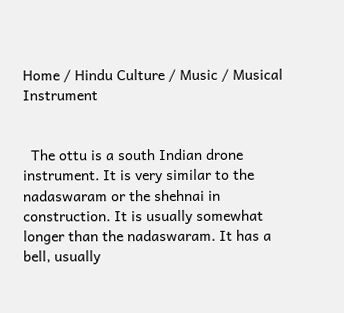Home / Hindu Culture / Music / Musical Instrument


  The ottu is a south Indian drone instrument. It is very similar to the nadaswaram or the shehnai in construction. It is usually somewhat longer than the nadaswaram. It has a bell, usually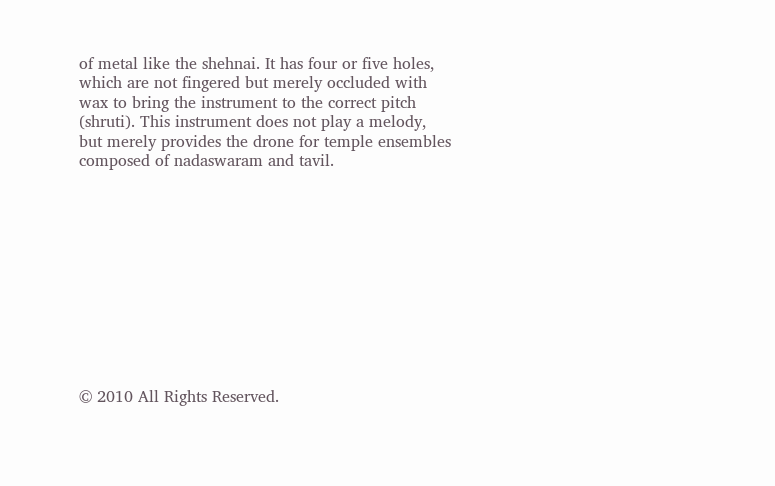of metal like the shehnai. It has four or five holes, which are not fingered but merely occluded with wax to bring the instrument to the correct pitch (shruti). This instrument does not play a melody, but merely provides the drone for temple ensembles composed of nadaswaram and tavil.











© 2010 All Rights Reserved.